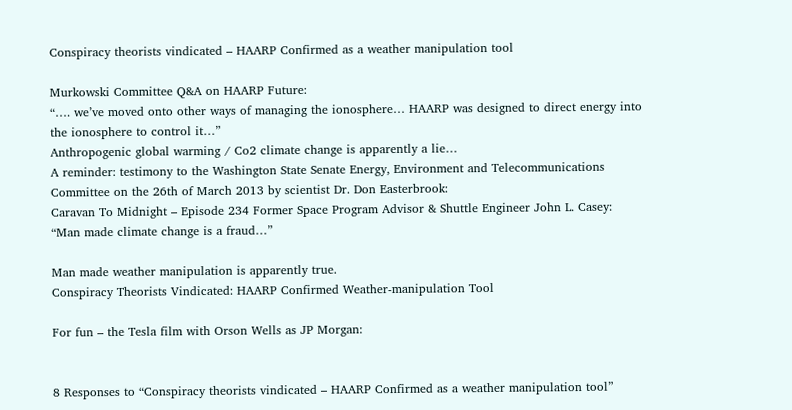Conspiracy theorists vindicated – HAARP Confirmed as a weather manipulation tool

Murkowski Committee Q&A on HAARP Future:
“…. we’ve moved onto other ways of managing the ionosphere… HAARP was designed to direct energy into the ionosphere to control it…”
Anthropogenic global warming / Co2 climate change is apparently a lie…
A reminder: testimony to the Washington State Senate Energy, Environment and Telecommunications Committee on the 26th of March 2013 by scientist Dr. Don Easterbrook:
Caravan To Midnight – Episode 234 Former Space Program Advisor & Shuttle Engineer John L. Casey:
“Man made climate change is a fraud…”

Man made weather manipulation is apparently true.
Conspiracy Theorists Vindicated: HAARP Confirmed Weather-manipulation Tool

For fun – the Tesla film with Orson Wells as JP Morgan:


8 Responses to “Conspiracy theorists vindicated – HAARP Confirmed as a weather manipulation tool”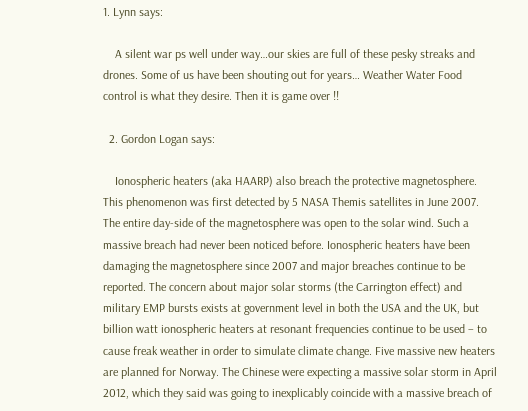1. Lynn says:

    A silent war ps well under way…our skies are full of these pesky streaks and drones. Some of us have been shouting out for years… Weather Water Food control is what they desire. Then it is game over !!

  2. Gordon Logan says:

    Ionospheric heaters (aka HAARP) also breach the protective magnetosphere. This phenomenon was first detected by 5 NASA Themis satellites in June 2007. The entire day-side of the magnetosphere was open to the solar wind. Such a massive breach had never been noticed before. Ionospheric heaters have been damaging the magnetosphere since 2007 and major breaches continue to be reported. The concern about major solar storms (the Carrington effect) and military EMP bursts exists at government level in both the USA and the UK, but billion watt ionospheric heaters at resonant frequencies continue to be used – to cause freak weather in order to simulate climate change. Five massive new heaters are planned for Norway. The Chinese were expecting a massive solar storm in April 2012, which they said was going to inexplicably coincide with a massive breach of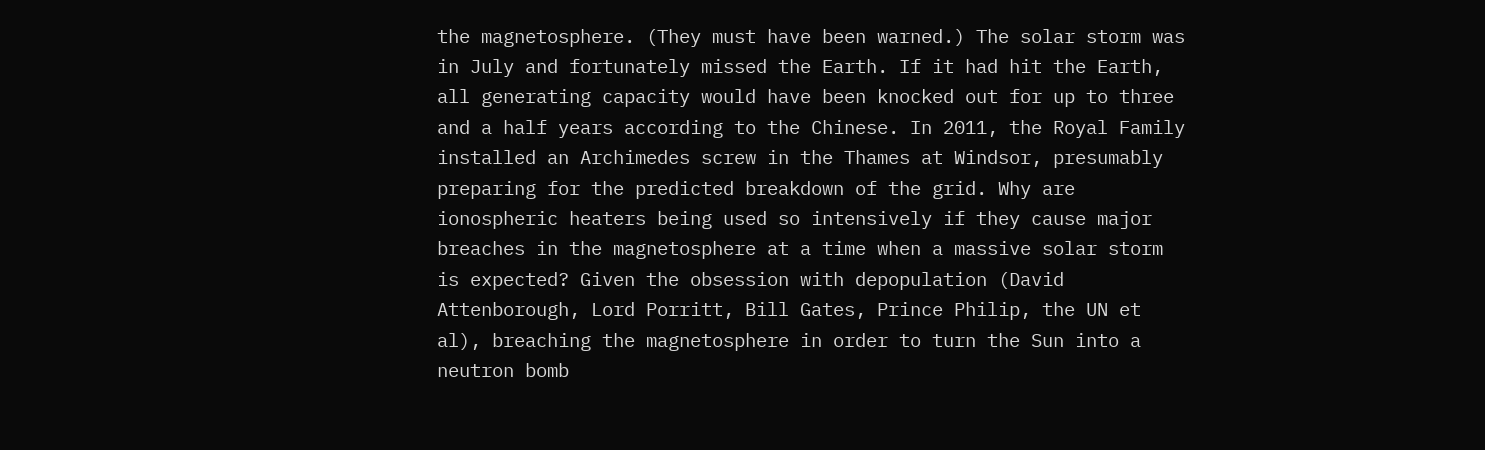the magnetosphere. (They must have been warned.) The solar storm was in July and fortunately missed the Earth. If it had hit the Earth, all generating capacity would have been knocked out for up to three and a half years according to the Chinese. In 2011, the Royal Family installed an Archimedes screw in the Thames at Windsor, presumably preparing for the predicted breakdown of the grid. Why are ionospheric heaters being used so intensively if they cause major breaches in the magnetosphere at a time when a massive solar storm is expected? Given the obsession with depopulation (David Attenborough, Lord Porritt, Bill Gates, Prince Philip, the UN et al), breaching the magnetosphere in order to turn the Sun into a neutron bomb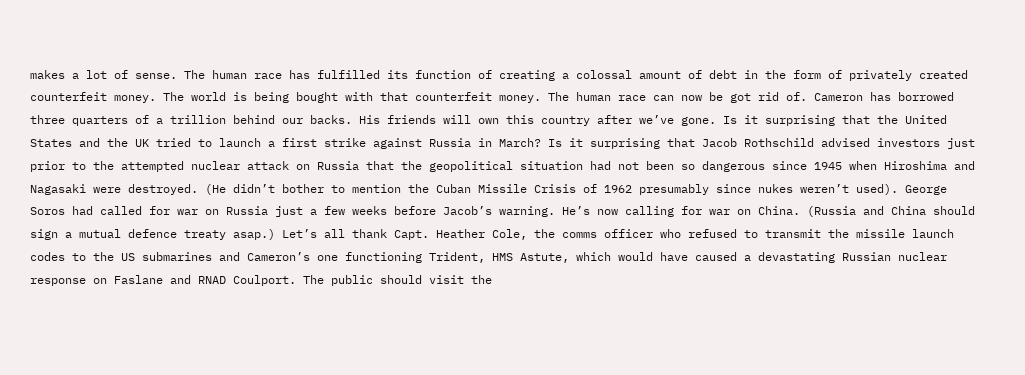makes a lot of sense. The human race has fulfilled its function of creating a colossal amount of debt in the form of privately created counterfeit money. The world is being bought with that counterfeit money. The human race can now be got rid of. Cameron has borrowed three quarters of a trillion behind our backs. His friends will own this country after we’ve gone. Is it surprising that the United States and the UK tried to launch a first strike against Russia in March? Is it surprising that Jacob Rothschild advised investors just prior to the attempted nuclear attack on Russia that the geopolitical situation had not been so dangerous since 1945 when Hiroshima and Nagasaki were destroyed. (He didn’t bother to mention the Cuban Missile Crisis of 1962 presumably since nukes weren’t used). George Soros had called for war on Russia just a few weeks before Jacob’s warning. He’s now calling for war on China. (Russia and China should sign a mutual defence treaty asap.) Let’s all thank Capt. Heather Cole, the comms officer who refused to transmit the missile launch codes to the US submarines and Cameron’s one functioning Trident, HMS Astute, which would have caused a devastating Russian nuclear response on Faslane and RNAD Coulport. The public should visit the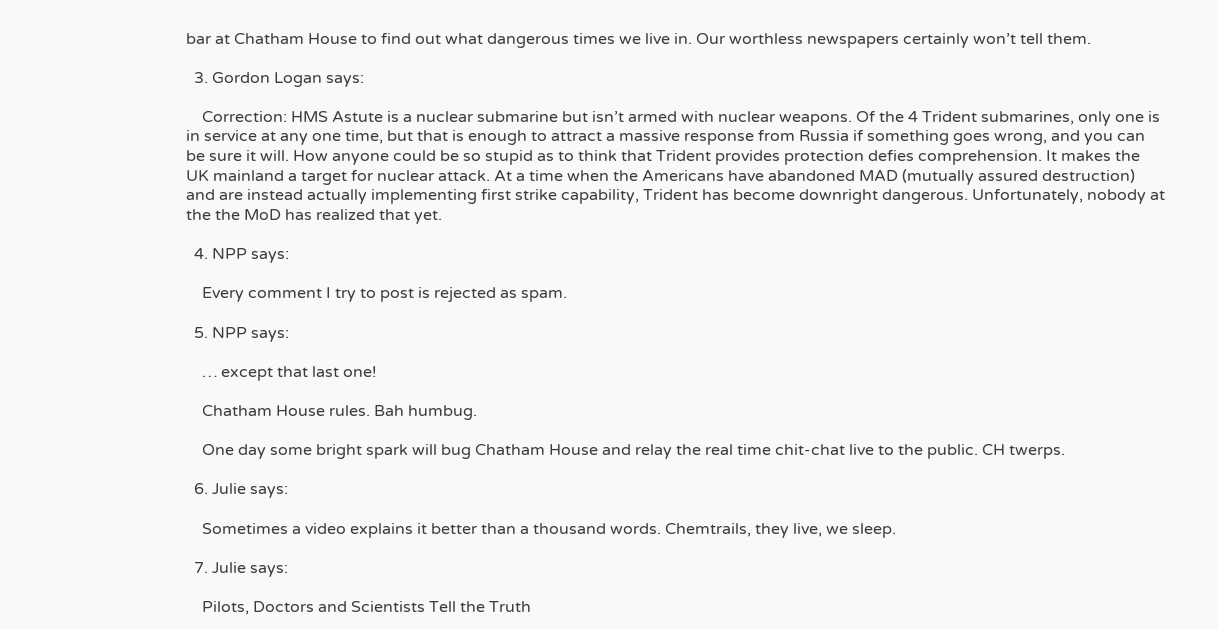bar at Chatham House to find out what dangerous times we live in. Our worthless newspapers certainly won’t tell them.

  3. Gordon Logan says:

    Correction: HMS Astute is a nuclear submarine but isn’t armed with nuclear weapons. Of the 4 Trident submarines, only one is in service at any one time, but that is enough to attract a massive response from Russia if something goes wrong, and you can be sure it will. How anyone could be so stupid as to think that Trident provides protection defies comprehension. It makes the UK mainland a target for nuclear attack. At a time when the Americans have abandoned MAD (mutually assured destruction) and are instead actually implementing first strike capability, Trident has become downright dangerous. Unfortunately, nobody at the the MoD has realized that yet.

  4. NPP says:

    Every comment I try to post is rejected as spam.

  5. NPP says:

    … except that last one!

    Chatham House rules. Bah humbug.

    One day some bright spark will bug Chatham House and relay the real time chit-chat live to the public. CH twerps.

  6. Julie says:

    Sometimes a video explains it better than a thousand words. Chemtrails, they live, we sleep.

  7. Julie says:

    Pilots, Doctors and Scientists Tell the Truth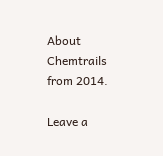About Chemtrails from 2014.

Leave a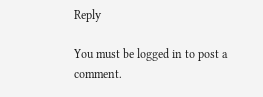Reply

You must be logged in to post a comment.